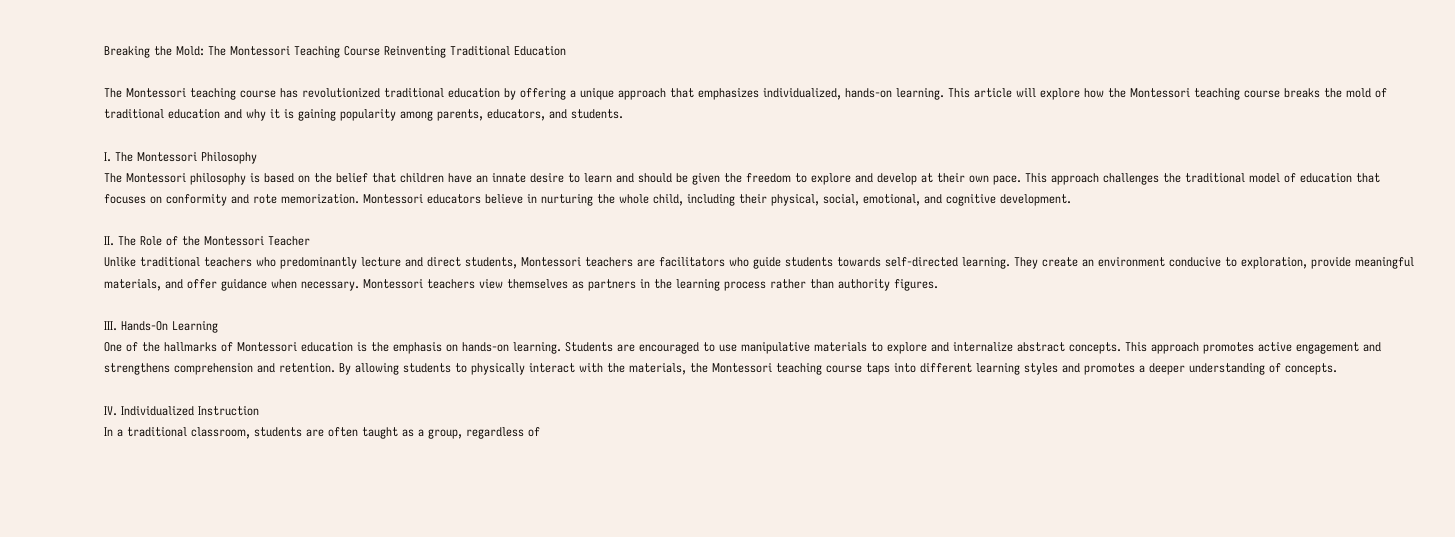Breaking the Mold: The Montessori Teaching Course Reinventing Traditional Education

The Montessori teaching course has revolutionized traditional education by offering a unique approach that emphasizes individualized, hands-on learning. This article will explore how the Montessori teaching course breaks the mold of traditional education and why it is gaining popularity among parents, educators, and students.

I. The Montessori Philosophy
The Montessori philosophy is based on the belief that children have an innate desire to learn and should be given the freedom to explore and develop at their own pace. This approach challenges the traditional model of education that focuses on conformity and rote memorization. Montessori educators believe in nurturing the whole child, including their physical, social, emotional, and cognitive development.

II. The Role of the Montessori Teacher
Unlike traditional teachers who predominantly lecture and direct students, Montessori teachers are facilitators who guide students towards self-directed learning. They create an environment conducive to exploration, provide meaningful materials, and offer guidance when necessary. Montessori teachers view themselves as partners in the learning process rather than authority figures.

III. Hands-On Learning
One of the hallmarks of Montessori education is the emphasis on hands-on learning. Students are encouraged to use manipulative materials to explore and internalize abstract concepts. This approach promotes active engagement and strengthens comprehension and retention. By allowing students to physically interact with the materials, the Montessori teaching course taps into different learning styles and promotes a deeper understanding of concepts.

IV. Individualized Instruction
In a traditional classroom, students are often taught as a group, regardless of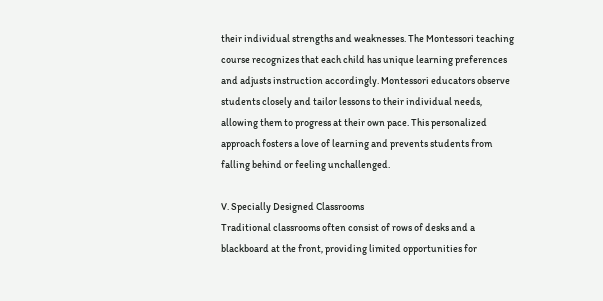their individual strengths and weaknesses. The Montessori teaching course recognizes that each child has unique learning preferences and adjusts instruction accordingly. Montessori educators observe students closely and tailor lessons to their individual needs, allowing them to progress at their own pace. This personalized approach fosters a love of learning and prevents students from falling behind or feeling unchallenged.

V. Specially Designed Classrooms
Traditional classrooms often consist of rows of desks and a blackboard at the front, providing limited opportunities for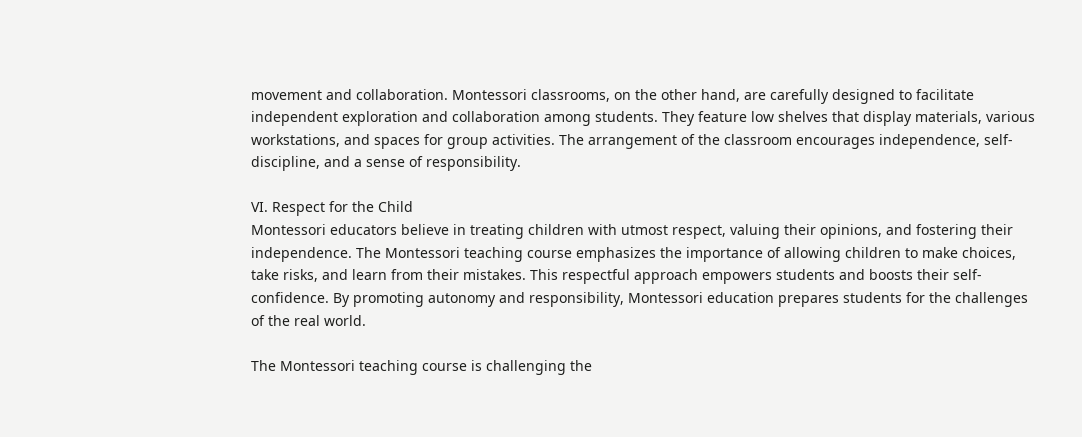movement and collaboration. Montessori classrooms, on the other hand, are carefully designed to facilitate independent exploration and collaboration among students. They feature low shelves that display materials, various workstations, and spaces for group activities. The arrangement of the classroom encourages independence, self-discipline, and a sense of responsibility.

VI. Respect for the Child
Montessori educators believe in treating children with utmost respect, valuing their opinions, and fostering their independence. The Montessori teaching course emphasizes the importance of allowing children to make choices, take risks, and learn from their mistakes. This respectful approach empowers students and boosts their self-confidence. By promoting autonomy and responsibility, Montessori education prepares students for the challenges of the real world.

The Montessori teaching course is challenging the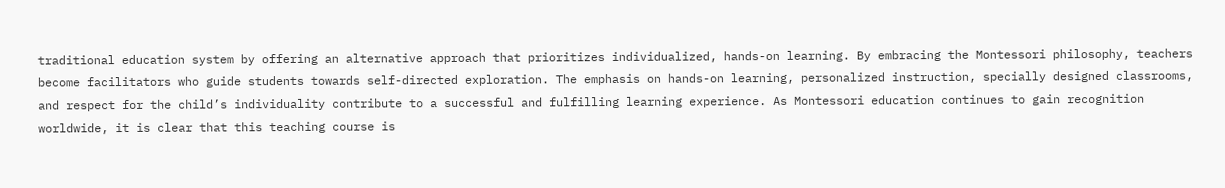traditional education system by offering an alternative approach that prioritizes individualized, hands-on learning. By embracing the Montessori philosophy, teachers become facilitators who guide students towards self-directed exploration. The emphasis on hands-on learning, personalized instruction, specially designed classrooms, and respect for the child’s individuality contribute to a successful and fulfilling learning experience. As Montessori education continues to gain recognition worldwide, it is clear that this teaching course is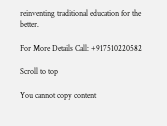reinventing traditional education for the better.

For More Details Call: +917510220582

Scroll to top

You cannot copy content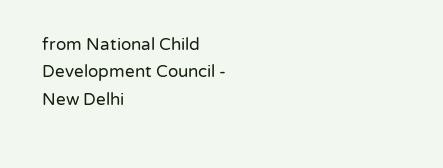from National Child Development Council - New Delhi